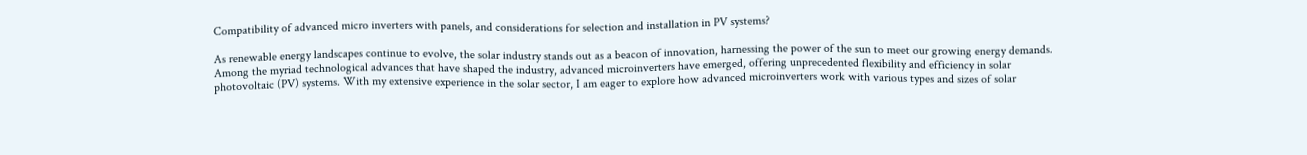Compatibility of advanced micro inverters with panels, and considerations for selection and installation in PV systems?

As renewable energy landscapes continue to evolve, the solar industry stands out as a beacon of innovation, harnessing the power of the sun to meet our growing energy demands. Among the myriad technological advances that have shaped the industry, advanced microinverters have emerged, offering unprecedented flexibility and efficiency in solar photovoltaic (PV) systems. With my extensive experience in the solar sector, I am eager to explore how advanced microinverters work with various types and sizes of solar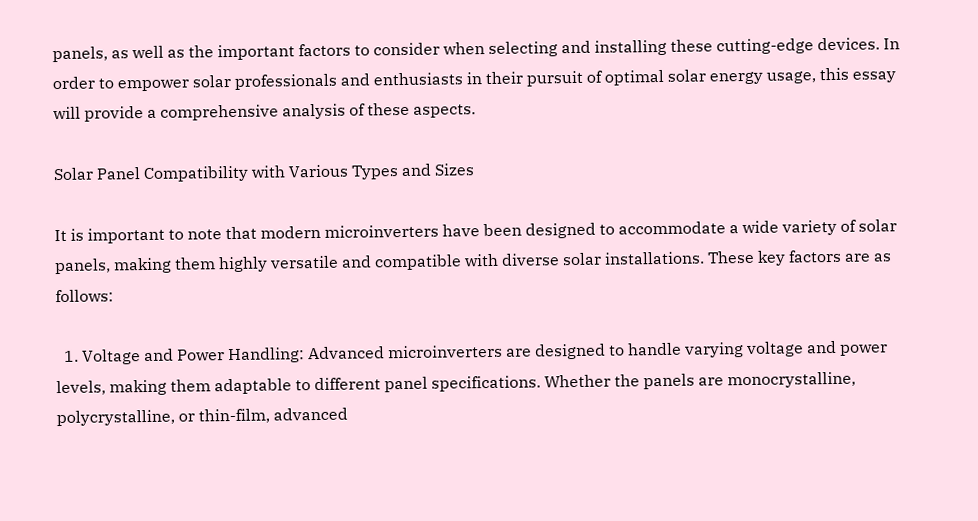panels, as well as the important factors to consider when selecting and installing these cutting-edge devices. In order to empower solar professionals and enthusiasts in their pursuit of optimal solar energy usage, this essay will provide a comprehensive analysis of these aspects.

Solar Panel Compatibility with Various Types and Sizes

It is important to note that modern microinverters have been designed to accommodate a wide variety of solar panels, making them highly versatile and compatible with diverse solar installations. These key factors are as follows:

  1. Voltage and Power Handling: Advanced microinverters are designed to handle varying voltage and power levels, making them adaptable to different panel specifications. Whether the panels are monocrystalline, polycrystalline, or thin-film, advanced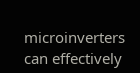microinverters can effectively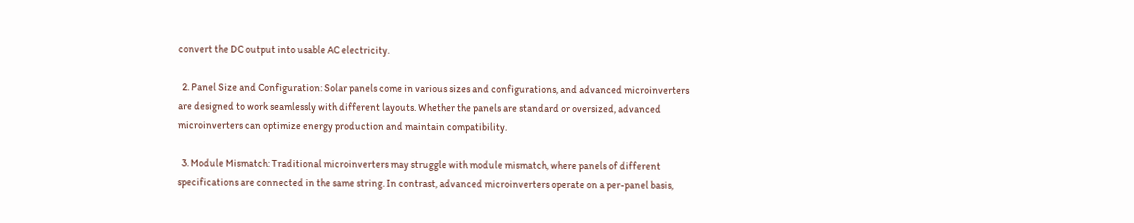convert the DC output into usable AC electricity.

  2. Panel Size and Configuration: Solar panels come in various sizes and configurations, and advanced microinverters are designed to work seamlessly with different layouts. Whether the panels are standard or oversized, advanced microinverters can optimize energy production and maintain compatibility.

  3. Module Mismatch: Traditional microinverters may struggle with module mismatch, where panels of different specifications are connected in the same string. In contrast, advanced microinverters operate on a per-panel basis,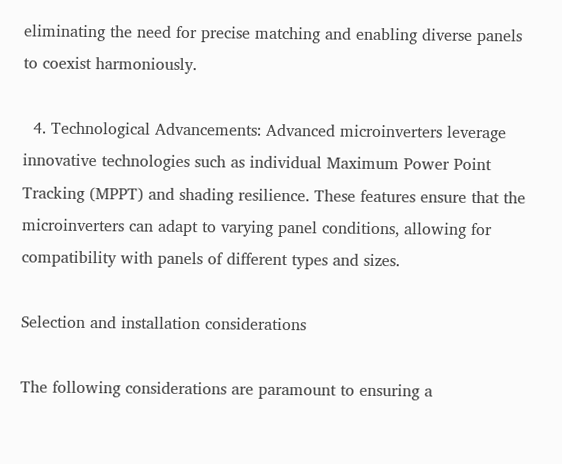eliminating the need for precise matching and enabling diverse panels to coexist harmoniously.

  4. Technological Advancements: Advanced microinverters leverage innovative technologies such as individual Maximum Power Point Tracking (MPPT) and shading resilience. These features ensure that the microinverters can adapt to varying panel conditions, allowing for compatibility with panels of different types and sizes.

Selection and installation considerations

The following considerations are paramount to ensuring a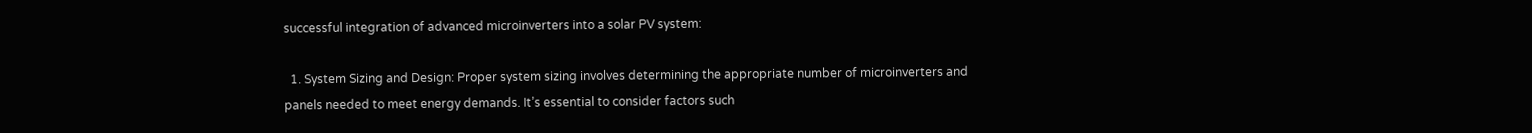successful integration of advanced microinverters into a solar PV system:

  1. System Sizing and Design: Proper system sizing involves determining the appropriate number of microinverters and panels needed to meet energy demands. It’s essential to consider factors such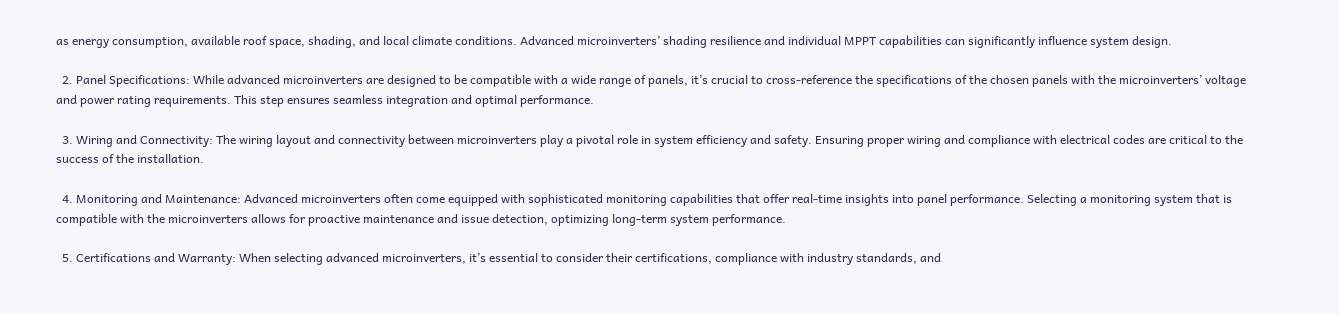as energy consumption, available roof space, shading, and local climate conditions. Advanced microinverters’ shading resilience and individual MPPT capabilities can significantly influence system design.

  2. Panel Specifications: While advanced microinverters are designed to be compatible with a wide range of panels, it’s crucial to cross-reference the specifications of the chosen panels with the microinverters’ voltage and power rating requirements. This step ensures seamless integration and optimal performance.

  3. Wiring and Connectivity: The wiring layout and connectivity between microinverters play a pivotal role in system efficiency and safety. Ensuring proper wiring and compliance with electrical codes are critical to the success of the installation.

  4. Monitoring and Maintenance: Advanced microinverters often come equipped with sophisticated monitoring capabilities that offer real-time insights into panel performance. Selecting a monitoring system that is compatible with the microinverters allows for proactive maintenance and issue detection, optimizing long-term system performance.

  5. Certifications and Warranty: When selecting advanced microinverters, it’s essential to consider their certifications, compliance with industry standards, and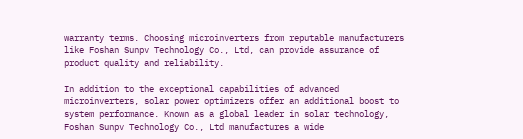warranty terms. Choosing microinverters from reputable manufacturers like Foshan Sunpv Technology Co., Ltd, can provide assurance of product quality and reliability.

In addition to the exceptional capabilities of advanced microinverters, solar power optimizers offer an additional boost to system performance. Known as a global leader in solar technology, Foshan Sunpv Technology Co., Ltd manufactures a wide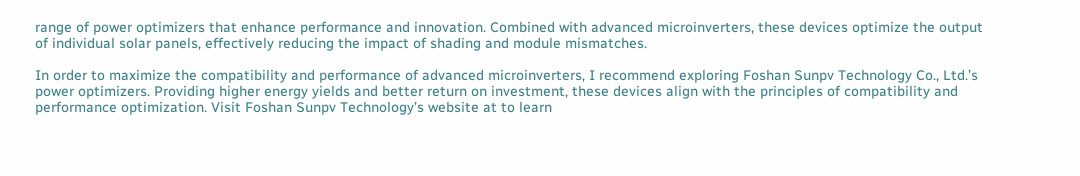range of power optimizers that enhance performance and innovation. Combined with advanced microinverters, these devices optimize the output of individual solar panels, effectively reducing the impact of shading and module mismatches.

In order to maximize the compatibility and performance of advanced microinverters, I recommend exploring Foshan Sunpv Technology Co., Ltd.’s power optimizers. Providing higher energy yields and better return on investment, these devices align with the principles of compatibility and performance optimization. Visit Foshan Sunpv Technology’s website at to learn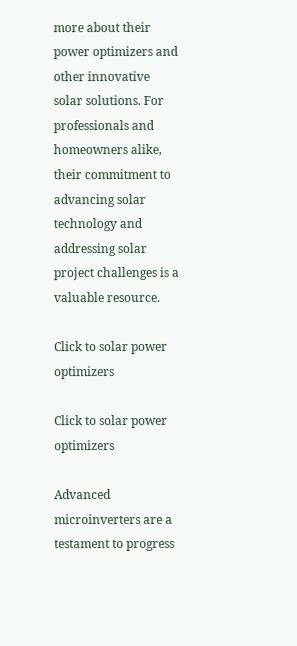more about their power optimizers and other innovative solar solutions. For professionals and homeowners alike, their commitment to advancing solar technology and addressing solar project challenges is a valuable resource.

Click to solar power optimizers

Click to solar power optimizers

Advanced microinverters are a testament to progress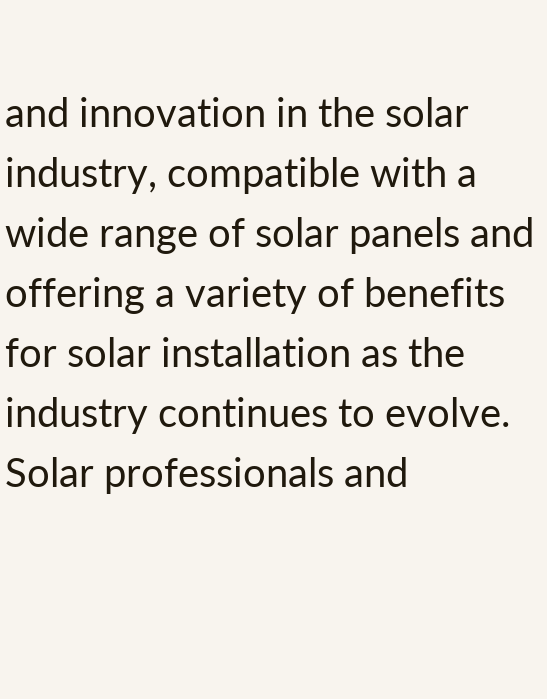and innovation in the solar industry, compatible with a wide range of solar panels and offering a variety of benefits for solar installation as the industry continues to evolve. Solar professionals and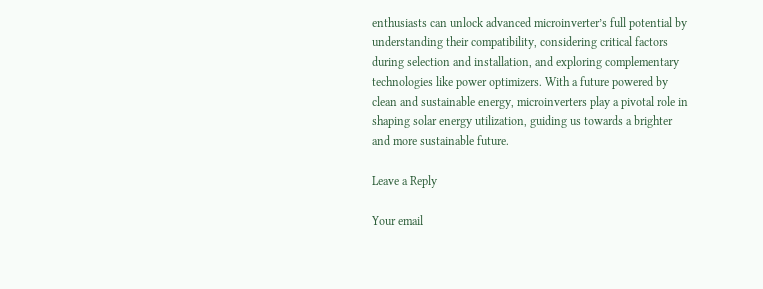enthusiasts can unlock advanced microinverter’s full potential by understanding their compatibility, considering critical factors during selection and installation, and exploring complementary technologies like power optimizers. With a future powered by clean and sustainable energy, microinverters play a pivotal role in shaping solar energy utilization, guiding us towards a brighter and more sustainable future.

Leave a Reply

Your email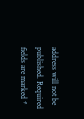address will not be published. Required fields are marked *